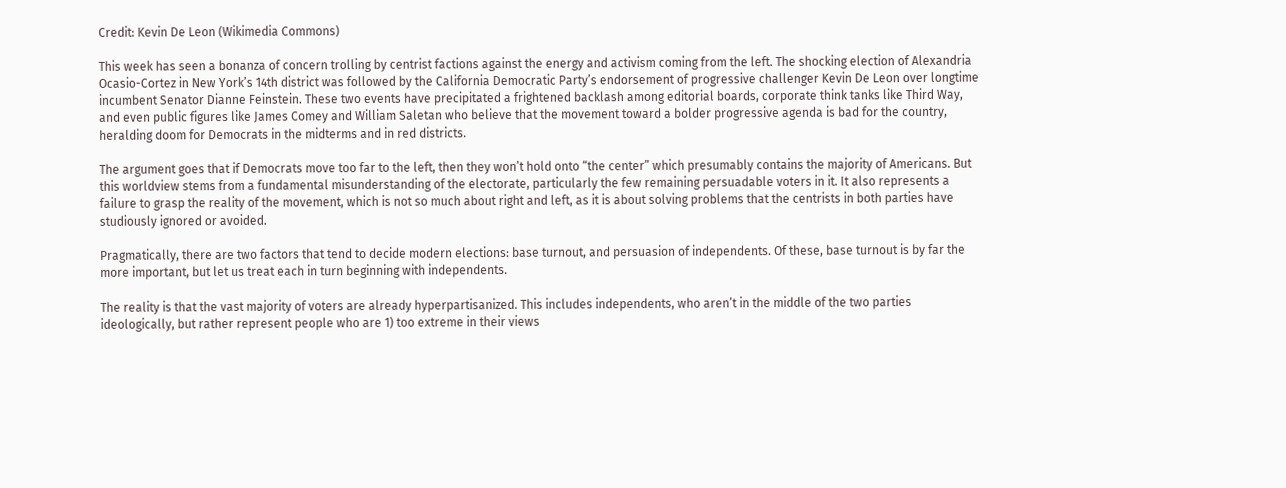Credit: Kevin De Leon (Wikimedia Commons)

This week has seen a bonanza of concern trolling by centrist factions against the energy and activism coming from the left. The shocking election of Alexandria Ocasio-Cortez in New York’s 14th district was followed by the California Democratic Party’s endorsement of progressive challenger Kevin De Leon over longtime incumbent Senator Dianne Feinstein. These two events have precipitated a frightened backlash among editorial boards, corporate think tanks like Third Way, and even public figures like James Comey and William Saletan who believe that the movement toward a bolder progressive agenda is bad for the country, heralding doom for Democrats in the midterms and in red districts.

The argument goes that if Democrats move too far to the left, then they won’t hold onto “the center” which presumably contains the majority of Americans. But this worldview stems from a fundamental misunderstanding of the electorate, particularly the few remaining persuadable voters in it. It also represents a failure to grasp the reality of the movement, which is not so much about right and left, as it is about solving problems that the centrists in both parties have studiously ignored or avoided.

Pragmatically, there are two factors that tend to decide modern elections: base turnout, and persuasion of independents. Of these, base turnout is by far the more important, but let us treat each in turn beginning with independents.

The reality is that the vast majority of voters are already hyperpartisanized. This includes independents, who aren’t in the middle of the two parties ideologically, but rather represent people who are 1) too extreme in their views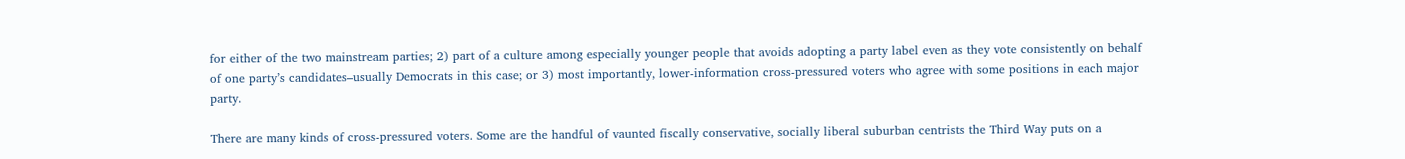for either of the two mainstream parties; 2) part of a culture among especially younger people that avoids adopting a party label even as they vote consistently on behalf of one party’s candidates–usually Democrats in this case; or 3) most importantly, lower-information cross-pressured voters who agree with some positions in each major party.

There are many kinds of cross-pressured voters. Some are the handful of vaunted fiscally conservative, socially liberal suburban centrists the Third Way puts on a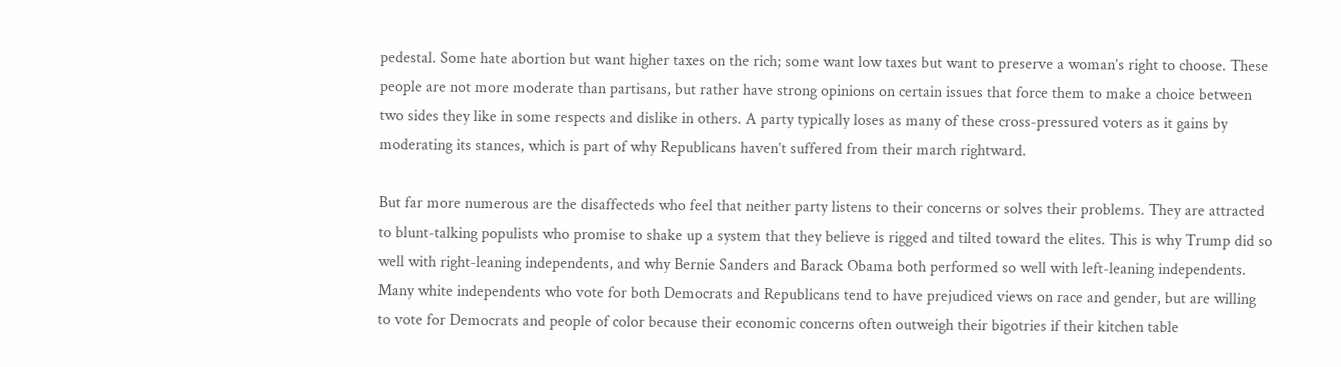pedestal. Some hate abortion but want higher taxes on the rich; some want low taxes but want to preserve a woman’s right to choose. These people are not more moderate than partisans, but rather have strong opinions on certain issues that force them to make a choice between two sides they like in some respects and dislike in others. A party typically loses as many of these cross-pressured voters as it gains by moderating its stances, which is part of why Republicans haven’t suffered from their march rightward.

But far more numerous are the disaffecteds who feel that neither party listens to their concerns or solves their problems. They are attracted to blunt-talking populists who promise to shake up a system that they believe is rigged and tilted toward the elites. This is why Trump did so well with right-leaning independents, and why Bernie Sanders and Barack Obama both performed so well with left-leaning independents. Many white independents who vote for both Democrats and Republicans tend to have prejudiced views on race and gender, but are willing to vote for Democrats and people of color because their economic concerns often outweigh their bigotries if their kitchen table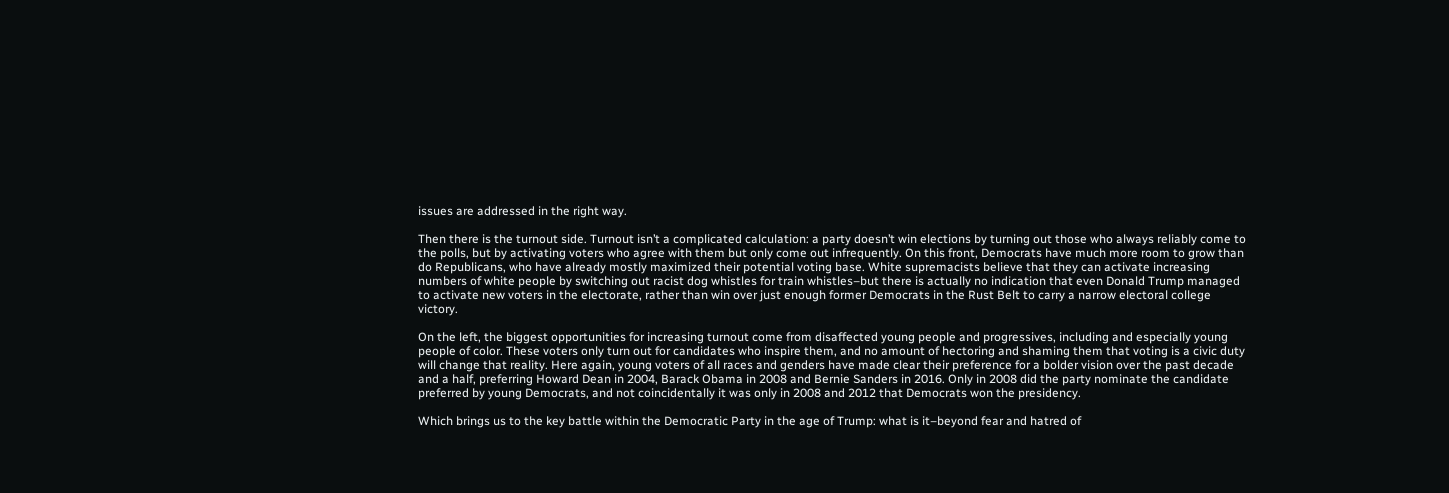issues are addressed in the right way.

Then there is the turnout side. Turnout isn’t a complicated calculation: a party doesn’t win elections by turning out those who always reliably come to the polls, but by activating voters who agree with them but only come out infrequently. On this front, Democrats have much more room to grow than do Republicans, who have already mostly maximized their potential voting base. White supremacists believe that they can activate increasing numbers of white people by switching out racist dog whistles for train whistles–but there is actually no indication that even Donald Trump managed to activate new voters in the electorate, rather than win over just enough former Democrats in the Rust Belt to carry a narrow electoral college victory.

On the left, the biggest opportunities for increasing turnout come from disaffected young people and progressives, including and especially young people of color. These voters only turn out for candidates who inspire them, and no amount of hectoring and shaming them that voting is a civic duty will change that reality. Here again, young voters of all races and genders have made clear their preference for a bolder vision over the past decade and a half, preferring Howard Dean in 2004, Barack Obama in 2008 and Bernie Sanders in 2016. Only in 2008 did the party nominate the candidate preferred by young Democrats, and not coincidentally it was only in 2008 and 2012 that Democrats won the presidency.

Which brings us to the key battle within the Democratic Party in the age of Trump: what is it–beyond fear and hatred of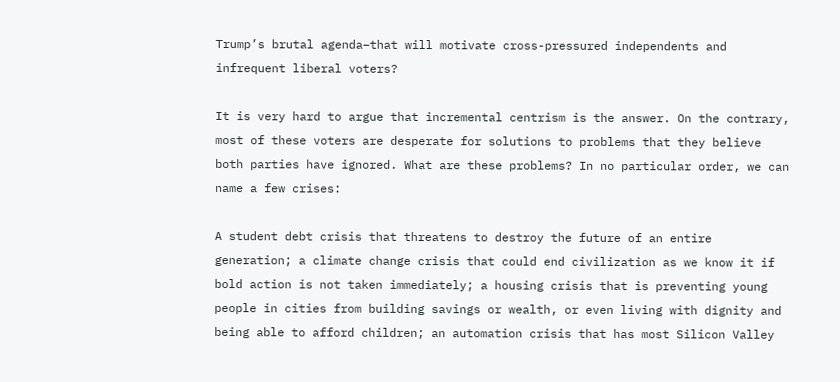Trump’s brutal agenda–that will motivate cross-pressured independents and infrequent liberal voters?

It is very hard to argue that incremental centrism is the answer. On the contrary, most of these voters are desperate for solutions to problems that they believe both parties have ignored. What are these problems? In no particular order, we can name a few crises:

A student debt crisis that threatens to destroy the future of an entire generation; a climate change crisis that could end civilization as we know it if bold action is not taken immediately; a housing crisis that is preventing young people in cities from building savings or wealth, or even living with dignity and being able to afford children; an automation crisis that has most Silicon Valley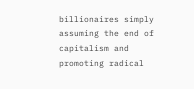billionaires simply assuming the end of capitalism and promoting radical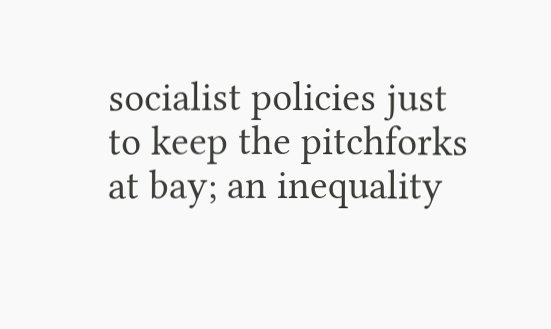socialist policies just to keep the pitchforks at bay; an inequality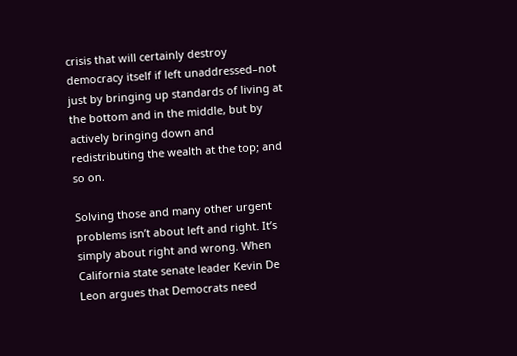crisis that will certainly destroy democracy itself if left unaddressed–not just by bringing up standards of living at the bottom and in the middle, but by actively bringing down and redistributing the wealth at the top; and so on.

Solving those and many other urgent problems isn’t about left and right. It’s simply about right and wrong. When California state senate leader Kevin De Leon argues that Democrats need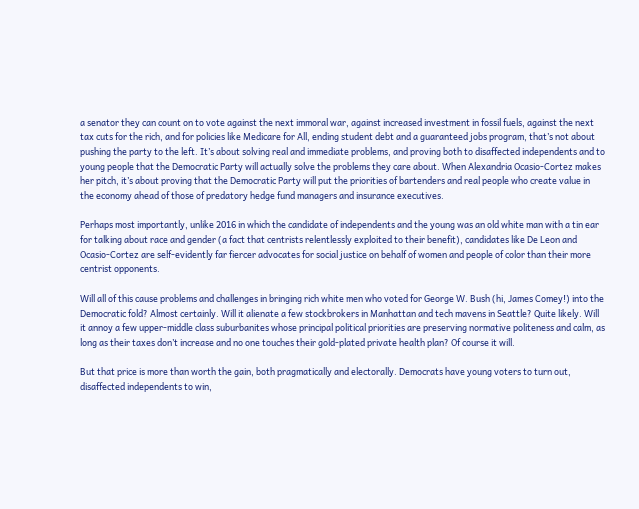a senator they can count on to vote against the next immoral war, against increased investment in fossil fuels, against the next tax cuts for the rich, and for policies like Medicare for All, ending student debt and a guaranteed jobs program, that’s not about pushing the party to the left. It’s about solving real and immediate problems, and proving both to disaffected independents and to young people that the Democratic Party will actually solve the problems they care about. When Alexandria Ocasio-Cortez makes her pitch, it’s about proving that the Democratic Party will put the priorities of bartenders and real people who create value in the economy ahead of those of predatory hedge fund managers and insurance executives.

Perhaps most importantly, unlike 2016 in which the candidate of independents and the young was an old white man with a tin ear for talking about race and gender (a fact that centrists relentlessly exploited to their benefit), candidates like De Leon and Ocasio-Cortez are self-evidently far fiercer advocates for social justice on behalf of women and people of color than their more centrist opponents.

Will all of this cause problems and challenges in bringing rich white men who voted for George W. Bush (hi, James Comey!) into the Democratic fold? Almost certainly. Will it alienate a few stockbrokers in Manhattan and tech mavens in Seattle? Quite likely. Will it annoy a few upper-middle class suburbanites whose principal political priorities are preserving normative politeness and calm, as long as their taxes don’t increase and no one touches their gold-plated private health plan? Of course it will.

But that price is more than worth the gain, both pragmatically and electorally. Democrats have young voters to turn out, disaffected independents to win,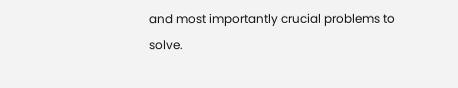and most importantly crucial problems to solve.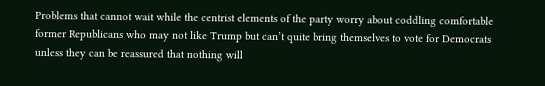Problems that cannot wait while the centrist elements of the party worry about coddling comfortable former Republicans who may not like Trump but can’t quite bring themselves to vote for Democrats unless they can be reassured that nothing will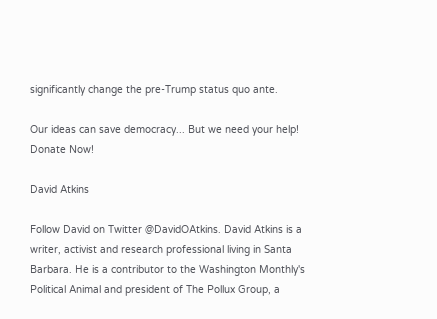significantly change the pre-Trump status quo ante.

Our ideas can save democracy... But we need your help! Donate Now!

David Atkins

Follow David on Twitter @DavidOAtkins. David Atkins is a writer, activist and research professional living in Santa Barbara. He is a contributor to the Washington Monthly's Political Animal and president of The Pollux Group, a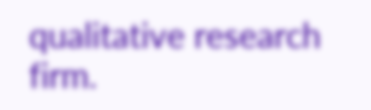qualitative research firm.